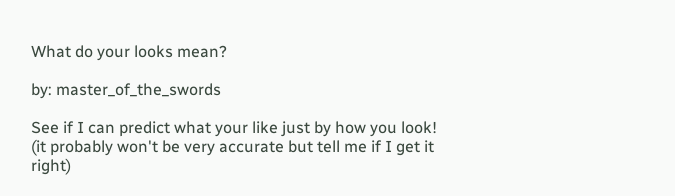What do your looks mean?

by: master_of_the_swords

See if I can predict what your like just by how you look! (it probably won't be very accurate but tell me if I get it right)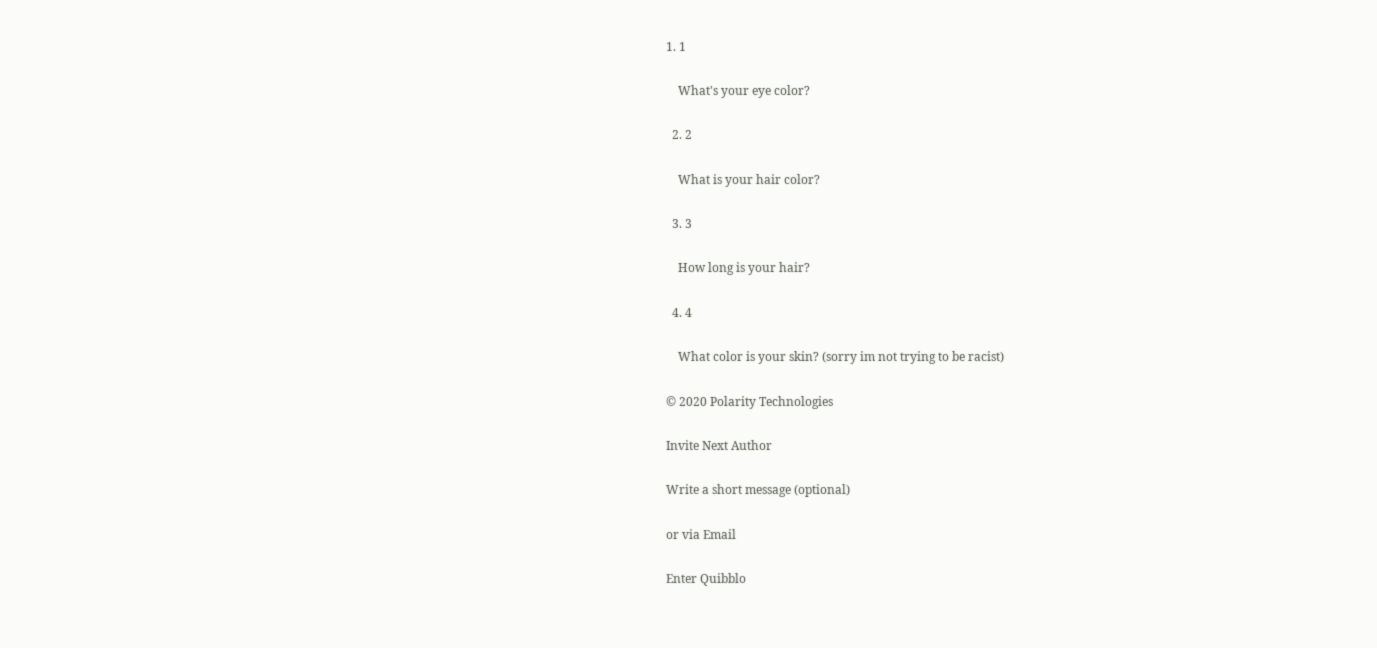1. 1

    What's your eye color?

  2. 2

    What is your hair color?

  3. 3

    How long is your hair?

  4. 4

    What color is your skin? (sorry im not trying to be racist)

© 2020 Polarity Technologies

Invite Next Author

Write a short message (optional)

or via Email

Enter Quibblo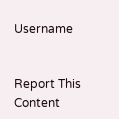Username


Report This Content